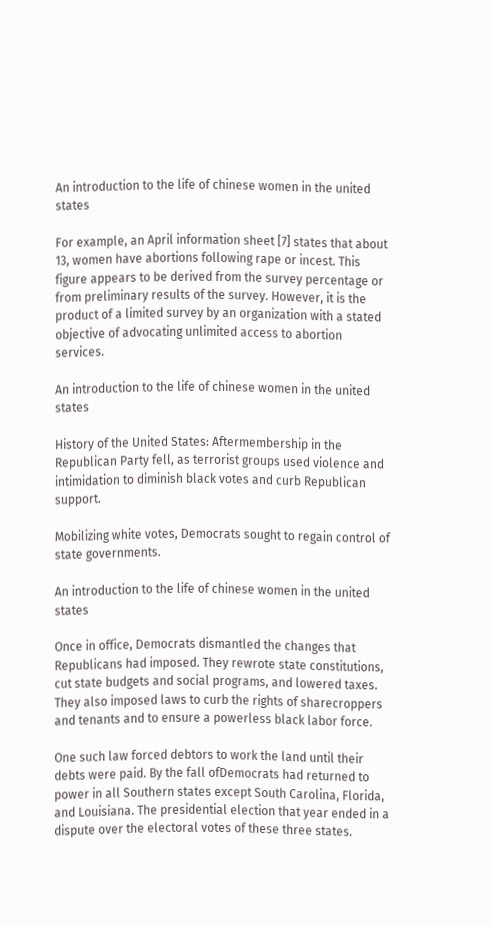An introduction to the life of chinese women in the united states

For example, an April information sheet [7] states that about 13, women have abortions following rape or incest. This figure appears to be derived from the survey percentage or from preliminary results of the survey. However, it is the product of a limited survey by an organization with a stated objective of advocating unlimited access to abortion services.

An introduction to the life of chinese women in the united states

History of the United States: Aftermembership in the Republican Party fell, as terrorist groups used violence and intimidation to diminish black votes and curb Republican support.

Mobilizing white votes, Democrats sought to regain control of state governments.

An introduction to the life of chinese women in the united states

Once in office, Democrats dismantled the changes that Republicans had imposed. They rewrote state constitutions, cut state budgets and social programs, and lowered taxes. They also imposed laws to curb the rights of sharecroppers and tenants and to ensure a powerless black labor force.

One such law forced debtors to work the land until their debts were paid. By the fall ofDemocrats had returned to power in all Southern states except South Carolina, Florida, and Louisiana. The presidential election that year ended in a dispute over the electoral votes of these three states.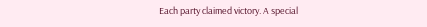Each party claimed victory. A special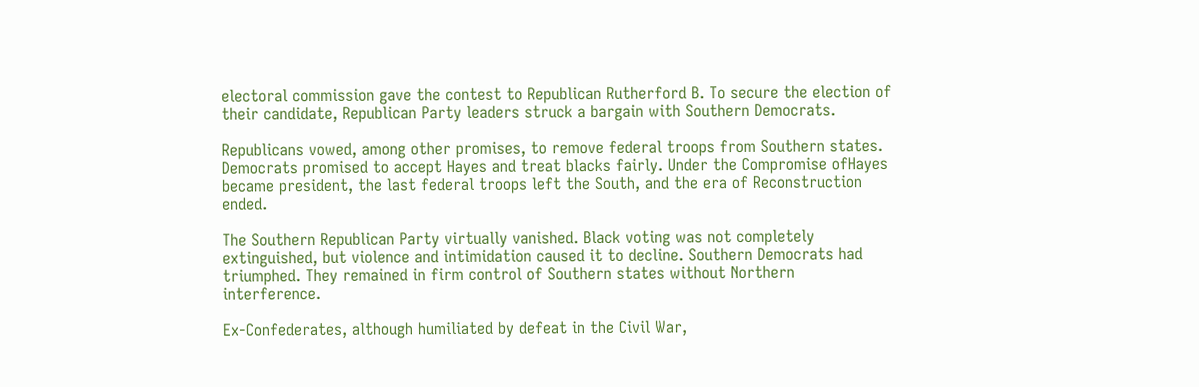electoral commission gave the contest to Republican Rutherford B. To secure the election of their candidate, Republican Party leaders struck a bargain with Southern Democrats.

Republicans vowed, among other promises, to remove federal troops from Southern states. Democrats promised to accept Hayes and treat blacks fairly. Under the Compromise ofHayes became president, the last federal troops left the South, and the era of Reconstruction ended.

The Southern Republican Party virtually vanished. Black voting was not completely extinguished, but violence and intimidation caused it to decline. Southern Democrats had triumphed. They remained in firm control of Southern states without Northern interference.

Ex-Confederates, although humiliated by defeat in the Civil War,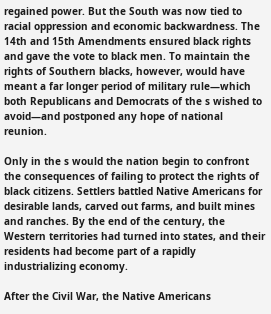regained power. But the South was now tied to racial oppression and economic backwardness. The 14th and 15th Amendments ensured black rights and gave the vote to black men. To maintain the rights of Southern blacks, however, would have meant a far longer period of military rule—which both Republicans and Democrats of the s wished to avoid—and postponed any hope of national reunion.

Only in the s would the nation begin to confront the consequences of failing to protect the rights of black citizens. Settlers battled Native Americans for desirable lands, carved out farms, and built mines and ranches. By the end of the century, the Western territories had turned into states, and their residents had become part of a rapidly industrializing economy.

After the Civil War, the Native Americans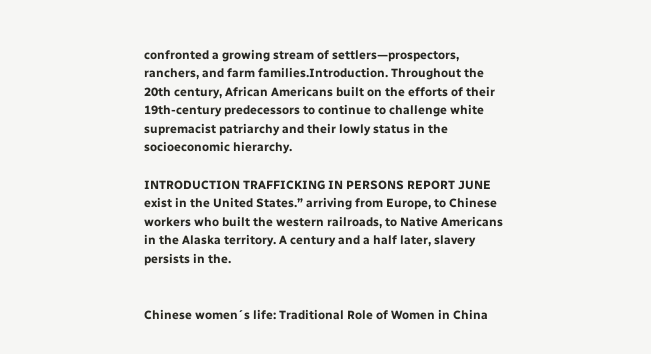confronted a growing stream of settlers—prospectors, ranchers, and farm families.Introduction. Throughout the 20th century, African Americans built on the efforts of their 19th-century predecessors to continue to challenge white supremacist patriarchy and their lowly status in the socioeconomic hierarchy.

INTRODUCTION TRAFFICKING IN PERSONS REPORT JUNE exist in the United States.” arriving from Europe, to Chinese workers who built the western railroads, to Native Americans in the Alaska territory. A century and a half later, slavery persists in the.


Chinese women´s life: Traditional Role of Women in China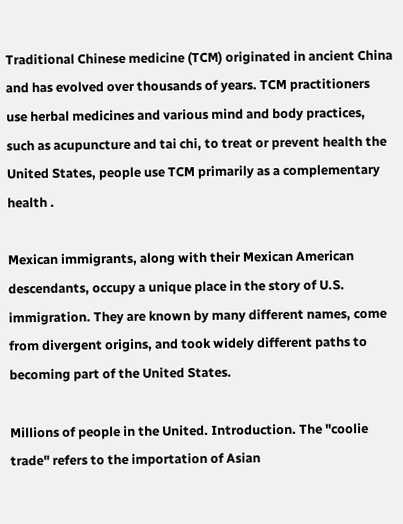Traditional Chinese medicine (TCM) originated in ancient China and has evolved over thousands of years. TCM practitioners use herbal medicines and various mind and body practices, such as acupuncture and tai chi, to treat or prevent health the United States, people use TCM primarily as a complementary health .

Mexican immigrants, along with their Mexican American descendants, occupy a unique place in the story of U.S. immigration. They are known by many different names, come from divergent origins, and took widely different paths to becoming part of the United States.

Millions of people in the United. Introduction. The "coolie trade" refers to the importation of Asian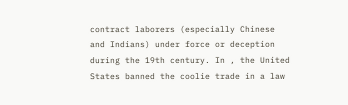contract laborers (especially Chinese and Indians) under force or deception during the 19th century. In , the United States banned the coolie trade in a law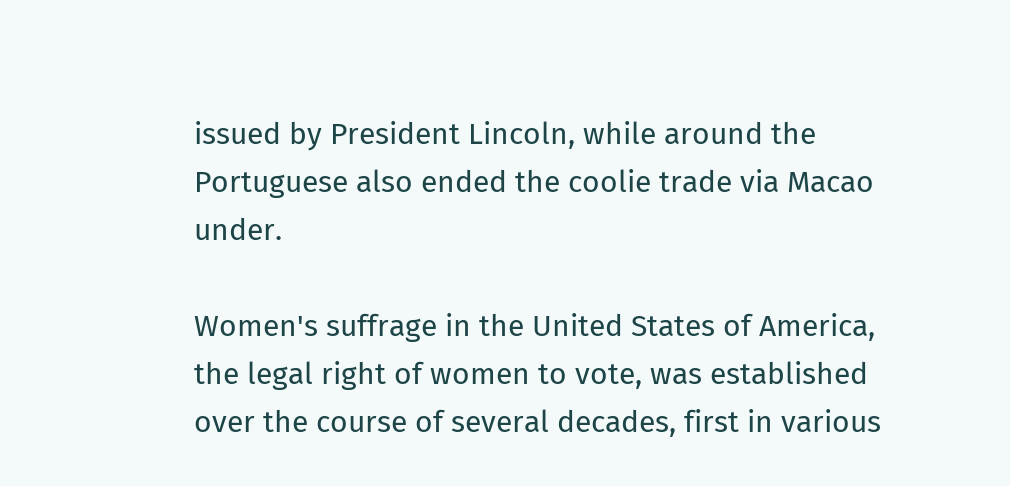issued by President Lincoln, while around the Portuguese also ended the coolie trade via Macao under.

Women's suffrage in the United States of America, the legal right of women to vote, was established over the course of several decades, first in various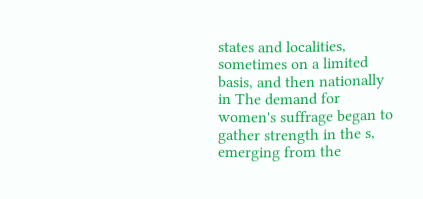states and localities, sometimes on a limited basis, and then nationally in The demand for women's suffrage began to gather strength in the s, emerging from the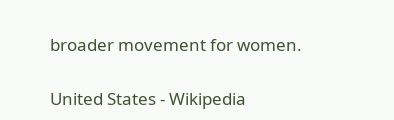broader movement for women.

United States - Wikipedia